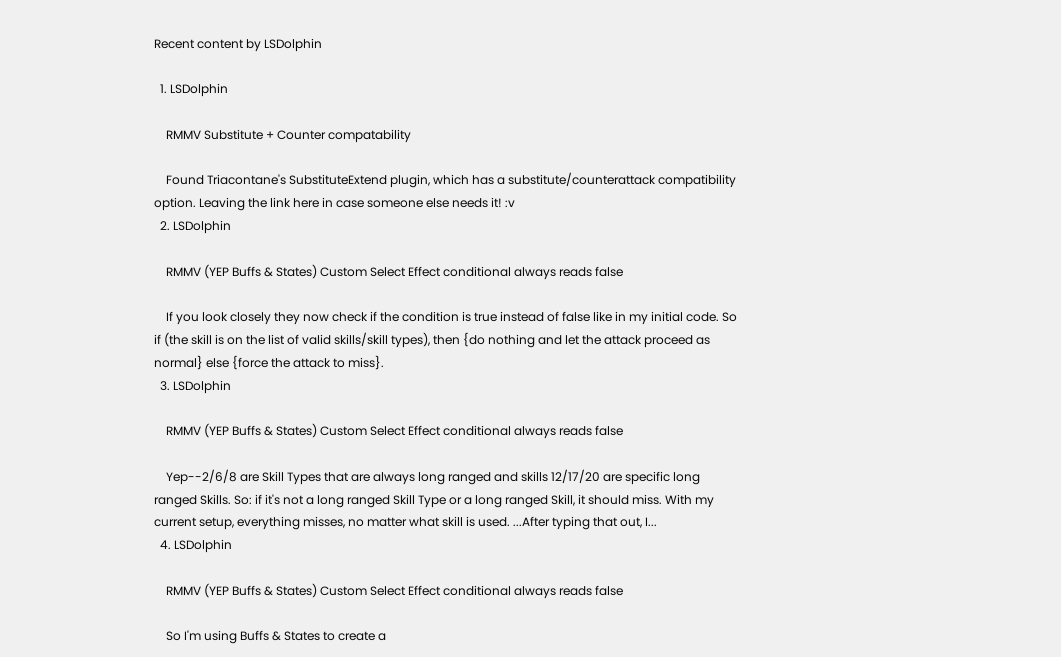Recent content by LSDolphin

  1. LSDolphin

    RMMV Substitute + Counter compatability

    Found Triacontane's SubstituteExtend plugin, which has a substitute/counterattack compatibility option. Leaving the link here in case someone else needs it! :v
  2. LSDolphin

    RMMV (YEP Buffs & States) Custom Select Effect conditional always reads false

    If you look closely they now check if the condition is true instead of false like in my initial code. So if (the skill is on the list of valid skills/skill types), then {do nothing and let the attack proceed as normal} else {force the attack to miss}.
  3. LSDolphin

    RMMV (YEP Buffs & States) Custom Select Effect conditional always reads false

    Yep--2/6/8 are Skill Types that are always long ranged and skills 12/17/20 are specific long ranged Skills. So: if it's not a long ranged Skill Type or a long ranged Skill, it should miss. With my current setup, everything misses, no matter what skill is used. ...After typing that out, I...
  4. LSDolphin

    RMMV (YEP Buffs & States) Custom Select Effect conditional always reads false

    So I'm using Buffs & States to create a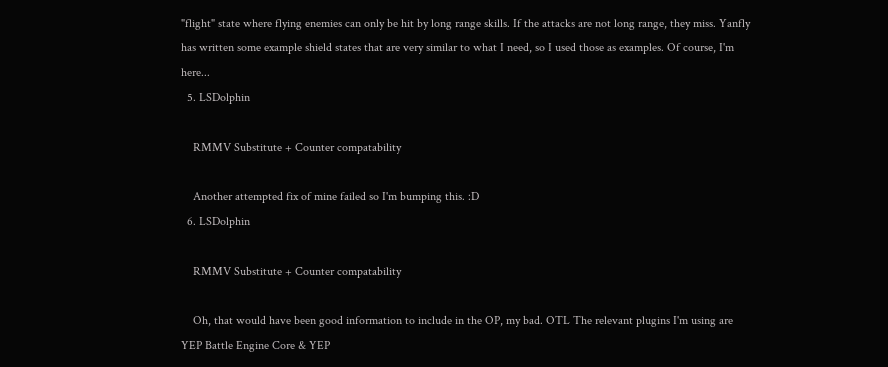"flight" state where flying enemies can only be hit by long range skills. If the attacks are not long range, they miss. Yanfly has written some example shield states that are very similar to what I need, so I used those as examples. Of course, I'm here...
  5. LSDolphin

    RMMV Substitute + Counter compatability

    Another attempted fix of mine failed so I'm bumping this. :D
  6. LSDolphin

    RMMV Substitute + Counter compatability

    Oh, that would have been good information to include in the OP, my bad. OTL The relevant plugins I'm using are YEP Battle Engine Core & YEP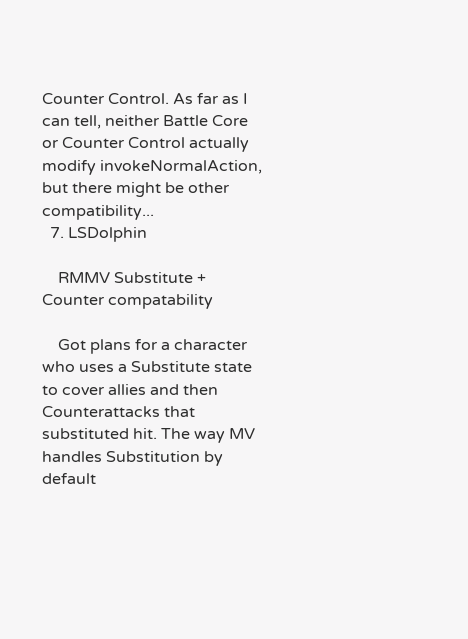Counter Control. As far as I can tell, neither Battle Core or Counter Control actually modify invokeNormalAction, but there might be other compatibility...
  7. LSDolphin

    RMMV Substitute + Counter compatability

    Got plans for a character who uses a Substitute state to cover allies and then Counterattacks that substituted hit. The way MV handles Substitution by default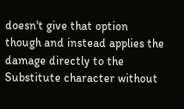doesn't give that option though and instead applies the damage directly to the Substitute character without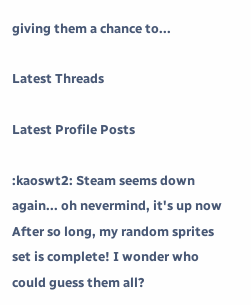giving them a chance to...

Latest Threads

Latest Profile Posts

:kaoswt2: Steam seems down again... oh nevermind, it's up now
After so long, my random sprites set is complete! I wonder who could guess them all?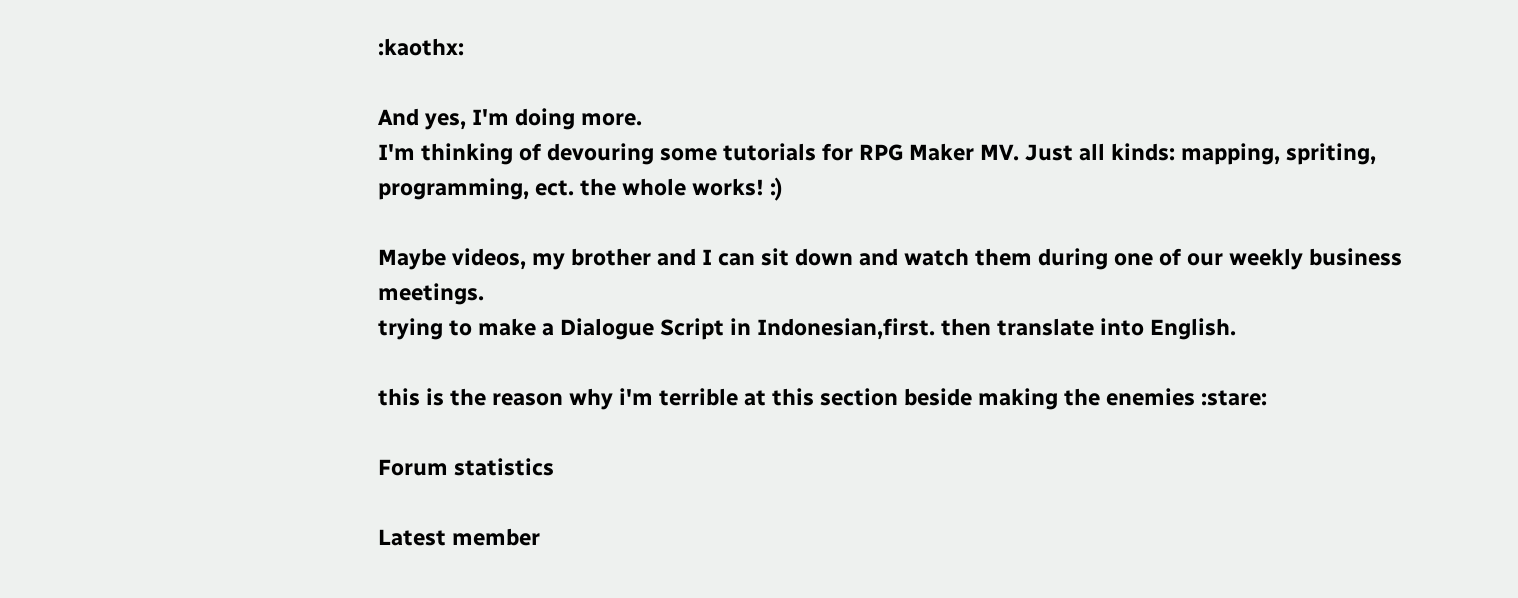:kaothx:

And yes, I'm doing more.
I'm thinking of devouring some tutorials for RPG Maker MV. Just all kinds: mapping, spriting, programming, ect. the whole works! :)

Maybe videos, my brother and I can sit down and watch them during one of our weekly business meetings.
trying to make a Dialogue Script in Indonesian,first. then translate into English.

this is the reason why i'm terrible at this section beside making the enemies :stare:

Forum statistics

Latest member